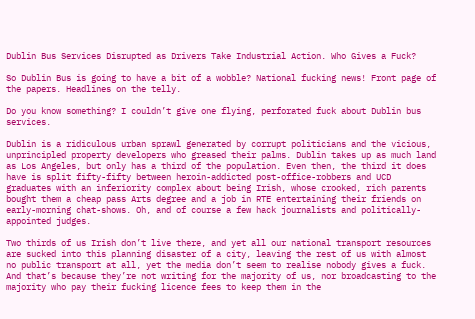Dublin Bus Services Disrupted as Drivers Take Industrial Action. Who Gives a Fuck?

So Dublin Bus is going to have a bit of a wobble? National fucking news! Front page of the papers. Headlines on the telly.

Do you know something? I couldn’t give one flying, perforated fuck about Dublin bus services.

Dublin is a ridiculous urban sprawl generated by corrupt politicians and the vicious, unprincipled property developers who greased their palms. Dublin takes up as much land as Los Angeles, but only has a third of the population. Even then, the third it does have is split fifty-fifty between heroin-addicted post-office-robbers and UCD graduates with an inferiority complex about being Irish, whose crooked, rich parents bought them a cheap pass Arts degree and a job in RTE entertaining their friends on early-morning chat-shows. Oh, and of course a few hack journalists and politically-appointed judges.

Two thirds of us Irish don’t live there, and yet all our national transport resources are sucked into this planning disaster of a city, leaving the rest of us with almost no public transport at all, yet the media don’t seem to realise nobody gives a fuck. And that’s because they’re not writing for the majority of us, nor broadcasting to the majority who pay their fucking licence fees to keep them in the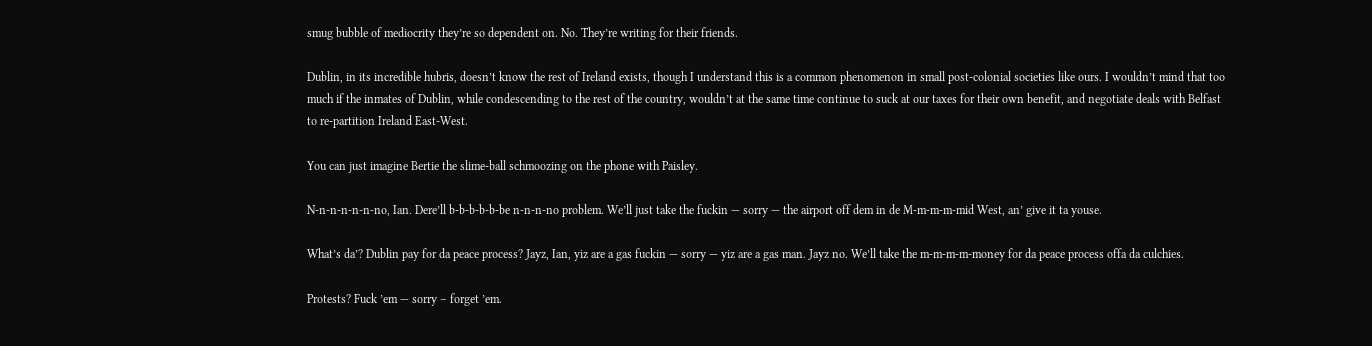smug bubble of mediocrity they’re so dependent on. No. They’re writing for their friends.

Dublin, in its incredible hubris, doesn’t know the rest of Ireland exists, though I understand this is a common phenomenon in small post-colonial societies like ours. I wouldn’t mind that too much if the inmates of Dublin, while condescending to the rest of the country, wouldn’t at the same time continue to suck at our taxes for their own benefit, and negotiate deals with Belfast to re-partition Ireland East-West.

You can just imagine Bertie the slime-ball schmoozing on the phone with Paisley.

N-n-n-n-n-n-no, Ian. Dere’ll b-b-b-b-b-be n-n-n-no problem. We’ll just take the fuckin — sorry — the airport off dem in de M-m-m-m-mid West, an’ give it ta youse.

What’s da’? Dublin pay for da peace process? Jayz, Ian, yiz are a gas fuckin — sorry — yiz are a gas man. Jayz no. We’ll take the m-m-m-m-money for da peace process offa da culchies.

Protests? Fuck ’em — sorry – forget ’em.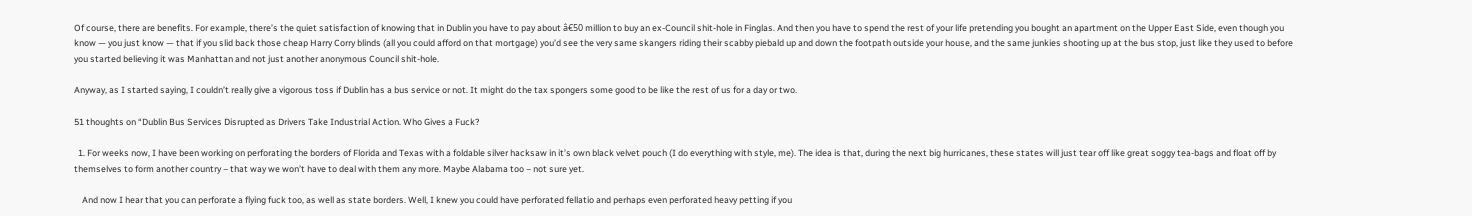Of course, there are benefits. For example, there’s the quiet satisfaction of knowing that in Dublin you have to pay about â€50 million to buy an ex-Council shit-hole in Finglas. And then you have to spend the rest of your life pretending you bought an apartment on the Upper East Side, even though you know — you just know — that if you slid back those cheap Harry Corry blinds (all you could afford on that mortgage) you’d see the very same skangers riding their scabby piebald up and down the footpath outside your house, and the same junkies shooting up at the bus stop, just like they used to before you started believing it was Manhattan and not just another anonymous Council shit-hole.

Anyway, as I started saying, I couldn’t really give a vigorous toss if Dublin has a bus service or not. It might do the tax spongers some good to be like the rest of us for a day or two.

51 thoughts on “Dublin Bus Services Disrupted as Drivers Take Industrial Action. Who Gives a Fuck?

  1. For weeks now, I have been working on perforating the borders of Florida and Texas with a foldable silver hacksaw in it’s own black velvet pouch (I do everything with style, me). The idea is that, during the next big hurricanes, these states will just tear off like great soggy tea-bags and float off by themselves to form another country – that way we won’t have to deal with them any more. Maybe Alabama too – not sure yet.

    And now I hear that you can perforate a flying fuck too, as well as state borders. Well, I knew you could have perforated fellatio and perhaps even perforated heavy petting if you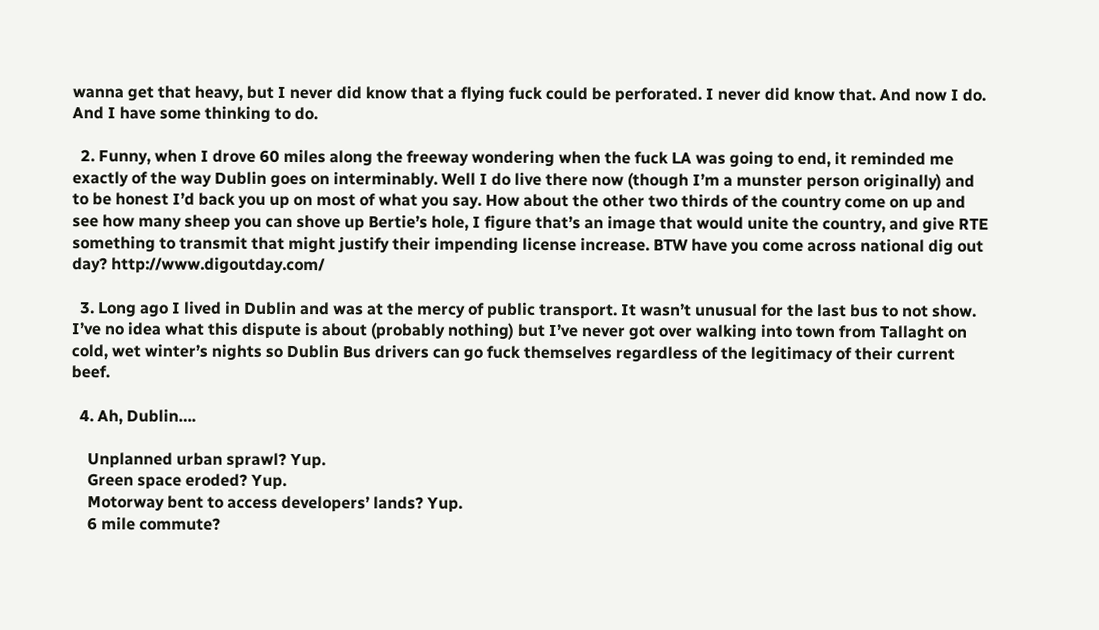wanna get that heavy, but I never did know that a flying fuck could be perforated. I never did know that. And now I do. And I have some thinking to do.

  2. Funny, when I drove 60 miles along the freeway wondering when the fuck LA was going to end, it reminded me exactly of the way Dublin goes on interminably. Well I do live there now (though I’m a munster person originally) and to be honest I’d back you up on most of what you say. How about the other two thirds of the country come on up and see how many sheep you can shove up Bertie’s hole, I figure that’s an image that would unite the country, and give RTE something to transmit that might justify their impending license increase. BTW have you come across national dig out day? http://www.digoutday.com/

  3. Long ago I lived in Dublin and was at the mercy of public transport. It wasn’t unusual for the last bus to not show. I’ve no idea what this dispute is about (probably nothing) but I’ve never got over walking into town from Tallaght on cold, wet winter’s nights so Dublin Bus drivers can go fuck themselves regardless of the legitimacy of their current beef.

  4. Ah, Dublin….

    Unplanned urban sprawl? Yup.
    Green space eroded? Yup.
    Motorway bent to access developers’ lands? Yup.
    6 mile commute?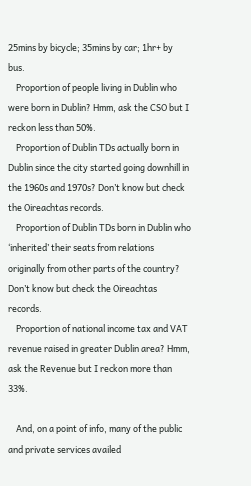25mins by bicycle; 35mins by car; 1hr+ by bus.
    Proportion of people living in Dublin who were born in Dublin? Hmm, ask the CSO but I reckon less than 50%.
    Proportion of Dublin TDs actually born in Dublin since the city started going downhill in the 1960s and 1970s? Don’t know but check the Oireachtas records.
    Proportion of Dublin TDs born in Dublin who ‘inherited’ their seats from relations originally from other parts of the country? Don’t know but check the Oireachtas records.
    Proportion of national income tax and VAT revenue raised in greater Dublin area? Hmm, ask the Revenue but I reckon more than 33%.

    And, on a point of info, many of the public and private services availed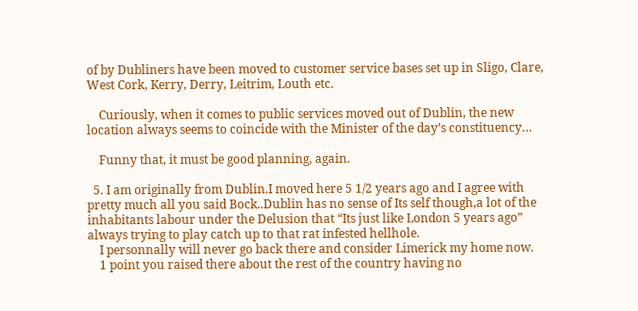of by Dubliners have been moved to customer service bases set up in Sligo, Clare, West Cork, Kerry, Derry, Leitrim, Louth etc.

    Curiously, when it comes to public services moved out of Dublin, the new location always seems to coincide with the Minister of the day’s constituency…

    Funny that, it must be good planning, again.

  5. I am originally from Dublin.I moved here 5 1/2 years ago and I agree with pretty much all you said Bock..Dublin has no sense of Its self though,a lot of the inhabitants labour under the Delusion that “Its just like London 5 years ago” always trying to play catch up to that rat infested hellhole.
    I personnally will never go back there and consider Limerick my home now.
    1 point you raised there about the rest of the country having no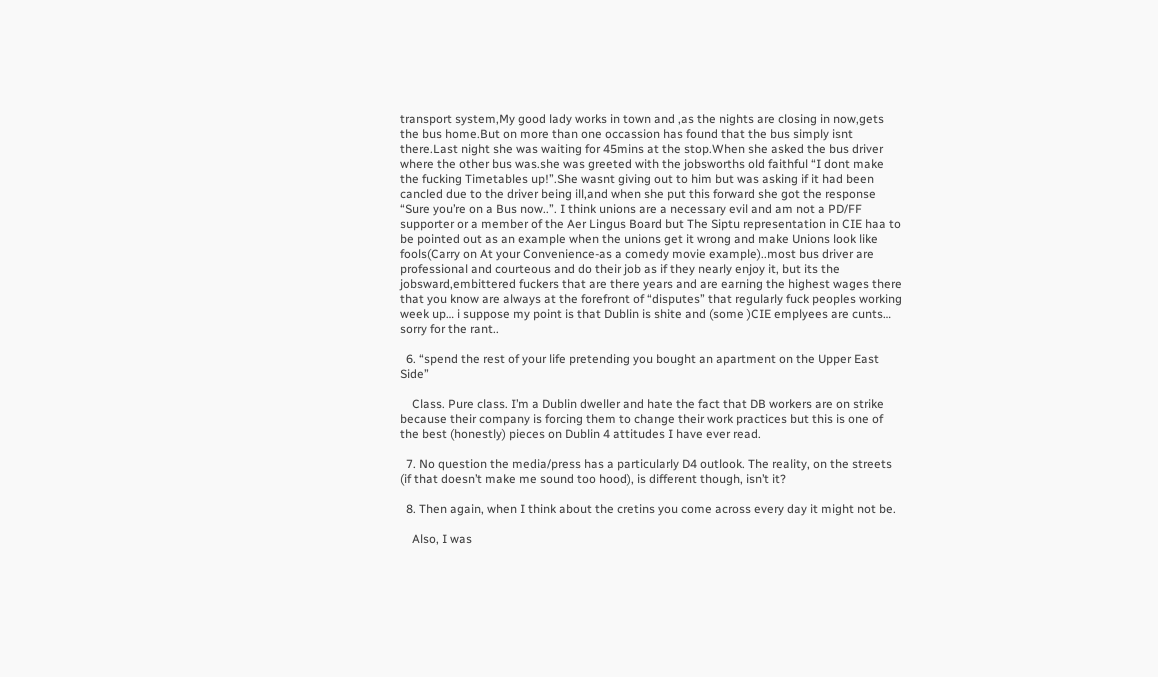transport system,My good lady works in town and ,as the nights are closing in now,gets the bus home.But on more than one occassion has found that the bus simply isnt there.Last night she was waiting for 45mins at the stop.When she asked the bus driver where the other bus was.she was greeted with the jobsworths old faithful “I dont make the fucking Timetables up!”.She wasnt giving out to him but was asking if it had been cancled due to the driver being ill,and when she put this forward she got the response “Sure you’re on a Bus now..”. I think unions are a necessary evil and am not a PD/FF supporter or a member of the Aer Lingus Board but The Siptu representation in CIE haa to be pointed out as an example when the unions get it wrong and make Unions look like fools(Carry on At your Convenience-as a comedy movie example)..most bus driver are professional and courteous and do their job as if they nearly enjoy it, but its the jobsward,embittered fuckers that are there years and are earning the highest wages there that you know are always at the forefront of “disputes” that regularly fuck peoples working week up… i suppose my point is that Dublin is shite and (some )CIE emplyees are cunts… sorry for the rant..

  6. “spend the rest of your life pretending you bought an apartment on the Upper East Side”

    Class. Pure class. I’m a Dublin dweller and hate the fact that DB workers are on strike because their company is forcing them to change their work practices but this is one of the best (honestly) pieces on Dublin 4 attitudes I have ever read.

  7. No question the media/press has a particularly D4 outlook. The reality, on the streets (if that doesn’t make me sound too hood), is different though, isn’t it?

  8. Then again, when I think about the cretins you come across every day it might not be.

    Also, I was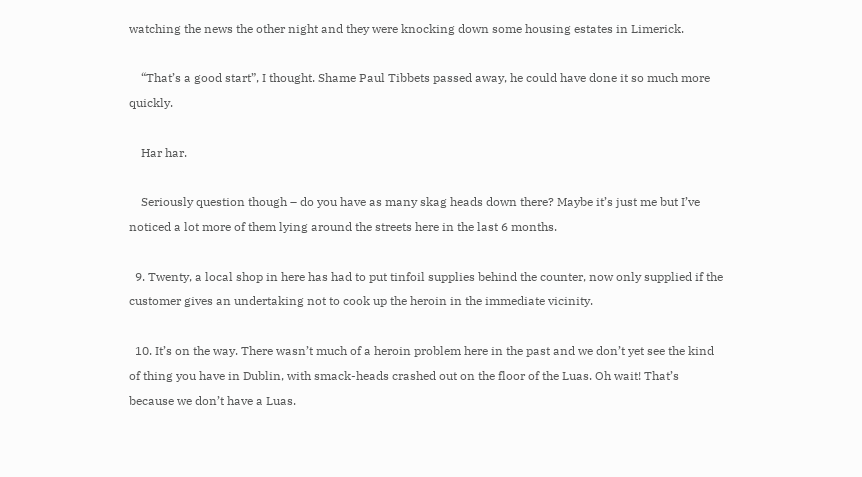watching the news the other night and they were knocking down some housing estates in Limerick.

    “That’s a good start”, I thought. Shame Paul Tibbets passed away, he could have done it so much more quickly.

    Har har.

    Seriously question though – do you have as many skag heads down there? Maybe it’s just me but I’ve noticed a lot more of them lying around the streets here in the last 6 months.

  9. Twenty, a local shop in here has had to put tinfoil supplies behind the counter, now only supplied if the customer gives an undertaking not to cook up the heroin in the immediate vicinity.

  10. It’s on the way. There wasn’t much of a heroin problem here in the past and we don’t yet see the kind of thing you have in Dublin, with smack-heads crashed out on the floor of the Luas. Oh wait! That’s because we don’t have a Luas.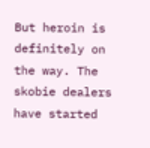But heroin is definitely on the way. The skobie dealers have started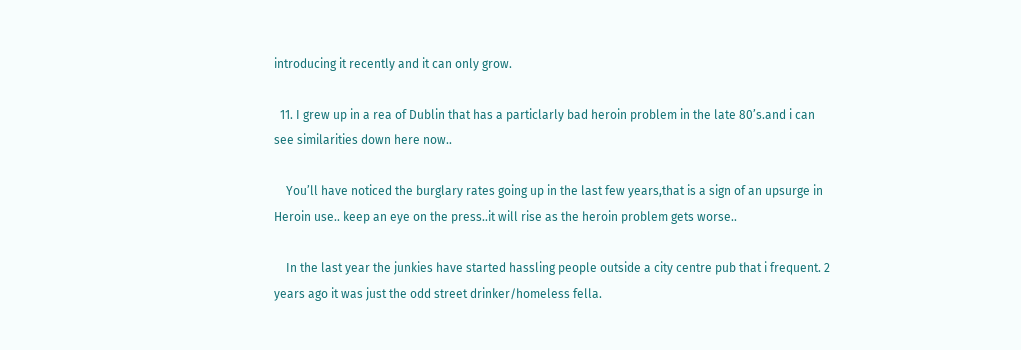introducing it recently and it can only grow.

  11. I grew up in a rea of Dublin that has a particlarly bad heroin problem in the late 80’s.and i can see similarities down here now..

    You’ll have noticed the burglary rates going up in the last few years,that is a sign of an upsurge in Heroin use.. keep an eye on the press..it will rise as the heroin problem gets worse..

    In the last year the junkies have started hassling people outside a city centre pub that i frequent. 2 years ago it was just the odd street drinker/homeless fella.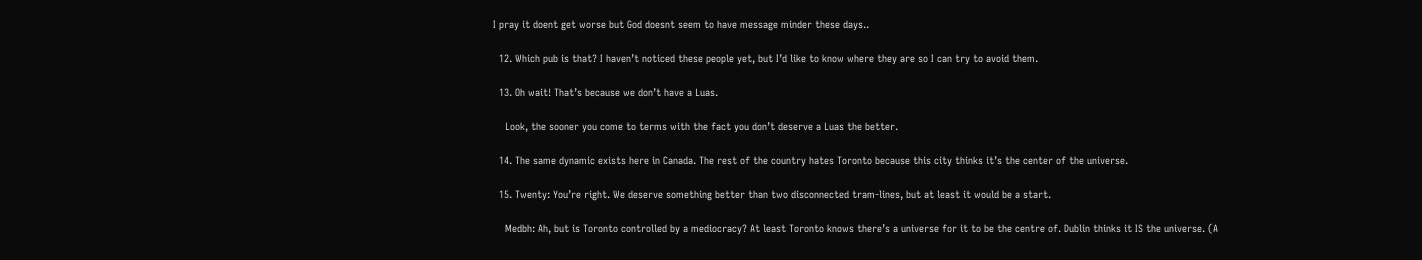I pray it doent get worse but God doesnt seem to have message minder these days..

  12. Which pub is that? I haven’t noticed these people yet, but I’d like to know where they are so I can try to avoid them.

  13. Oh wait! That’s because we don’t have a Luas.

    Look, the sooner you come to terms with the fact you don’t deserve a Luas the better.

  14. The same dynamic exists here in Canada. The rest of the country hates Toronto because this city thinks it’s the center of the universe.

  15. Twenty: You’re right. We deserve something better than two disconnected tram-lines, but at least it would be a start.

    Medbh: Ah, but is Toronto controlled by a mediocracy? At least Toronto knows there’s a universe for it to be the centre of. Dublin thinks it IS the universe. (A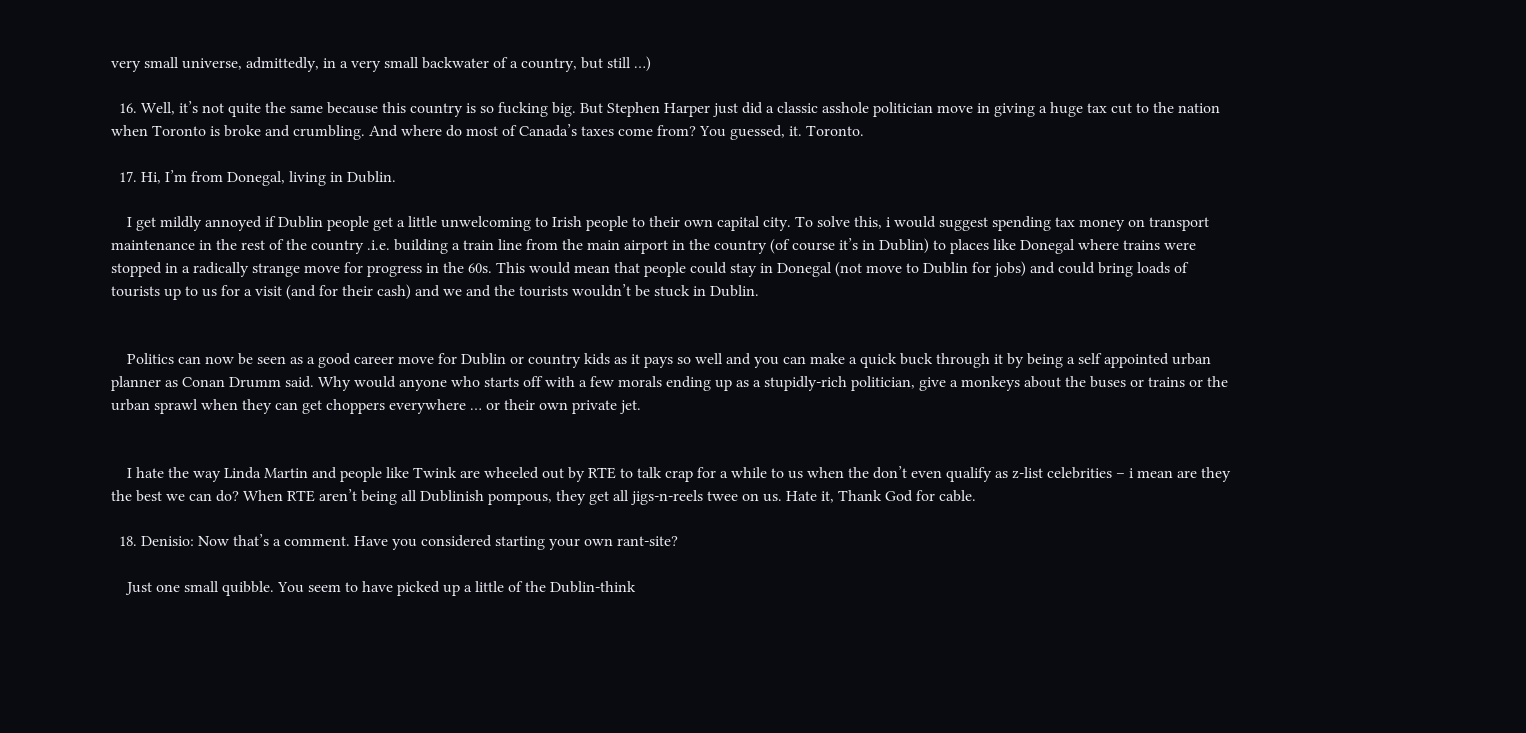very small universe, admittedly, in a very small backwater of a country, but still …)

  16. Well, it’s not quite the same because this country is so fucking big. But Stephen Harper just did a classic asshole politician move in giving a huge tax cut to the nation when Toronto is broke and crumbling. And where do most of Canada’s taxes come from? You guessed, it. Toronto.

  17. Hi, I’m from Donegal, living in Dublin.

    I get mildly annoyed if Dublin people get a little unwelcoming to Irish people to their own capital city. To solve this, i would suggest spending tax money on transport maintenance in the rest of the country .i.e. building a train line from the main airport in the country (of course it’s in Dublin) to places like Donegal where trains were stopped in a radically strange move for progress in the 60s. This would mean that people could stay in Donegal (not move to Dublin for jobs) and could bring loads of tourists up to us for a visit (and for their cash) and we and the tourists wouldn’t be stuck in Dublin.


    Politics can now be seen as a good career move for Dublin or country kids as it pays so well and you can make a quick buck through it by being a self appointed urban planner as Conan Drumm said. Why would anyone who starts off with a few morals ending up as a stupidly-rich politician, give a monkeys about the buses or trains or the urban sprawl when they can get choppers everywhere … or their own private jet.


    I hate the way Linda Martin and people like Twink are wheeled out by RTE to talk crap for a while to us when the don’t even qualify as z-list celebrities – i mean are they the best we can do? When RTE aren’t being all Dublinish pompous, they get all jigs-n-reels twee on us. Hate it, Thank God for cable.

  18. Denisio: Now that’s a comment. Have you considered starting your own rant-site?

    Just one small quibble. You seem to have picked up a little of the Dublin-think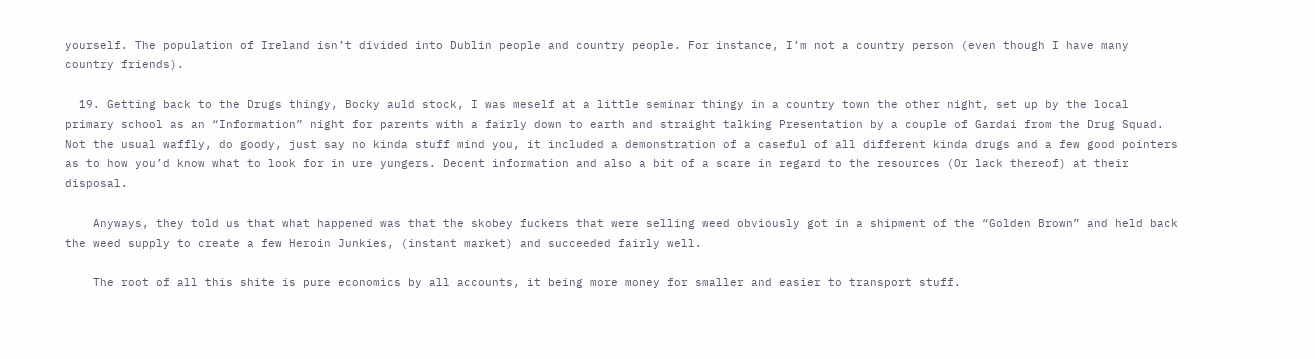yourself. The population of Ireland isn’t divided into Dublin people and country people. For instance, I’m not a country person (even though I have many country friends).

  19. Getting back to the Drugs thingy, Bocky auld stock, I was meself at a little seminar thingy in a country town the other night, set up by the local primary school as an “Information” night for parents with a fairly down to earth and straight talking Presentation by a couple of Gardai from the Drug Squad. Not the usual waffly, do goody, just say no kinda stuff mind you, it included a demonstration of a caseful of all different kinda drugs and a few good pointers as to how you’d know what to look for in ure yungers. Decent information and also a bit of a scare in regard to the resources (Or lack thereof) at their disposal.

    Anyways, they told us that what happened was that the skobey fuckers that were selling weed obviously got in a shipment of the “Golden Brown” and held back the weed supply to create a few Heroin Junkies, (instant market) and succeeded fairly well.

    The root of all this shite is pure economics by all accounts, it being more money for smaller and easier to transport stuff.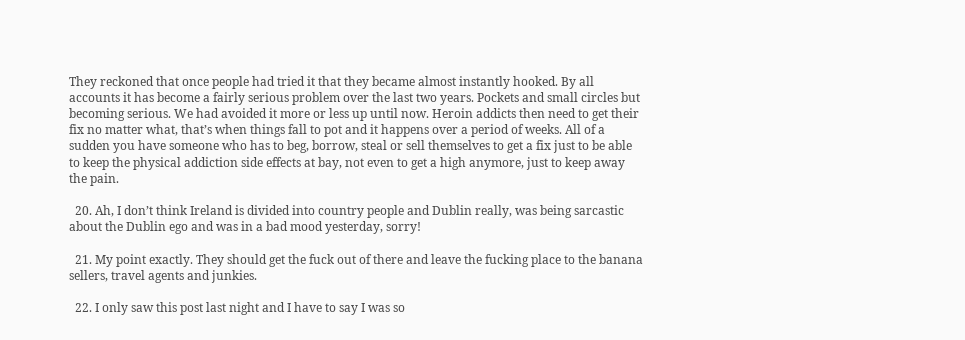They reckoned that once people had tried it that they became almost instantly hooked. By all accounts it has become a fairly serious problem over the last two years. Pockets and small circles but becoming serious. We had avoided it more or less up until now. Heroin addicts then need to get their fix no matter what, that’s when things fall to pot and it happens over a period of weeks. All of a sudden you have someone who has to beg, borrow, steal or sell themselves to get a fix just to be able to keep the physical addiction side effects at bay, not even to get a high anymore, just to keep away the pain.

  20. Ah, I don’t think Ireland is divided into country people and Dublin really, was being sarcastic about the Dublin ego and was in a bad mood yesterday, sorry!

  21. My point exactly. They should get the fuck out of there and leave the fucking place to the banana sellers, travel agents and junkies.

  22. I only saw this post last night and I have to say I was so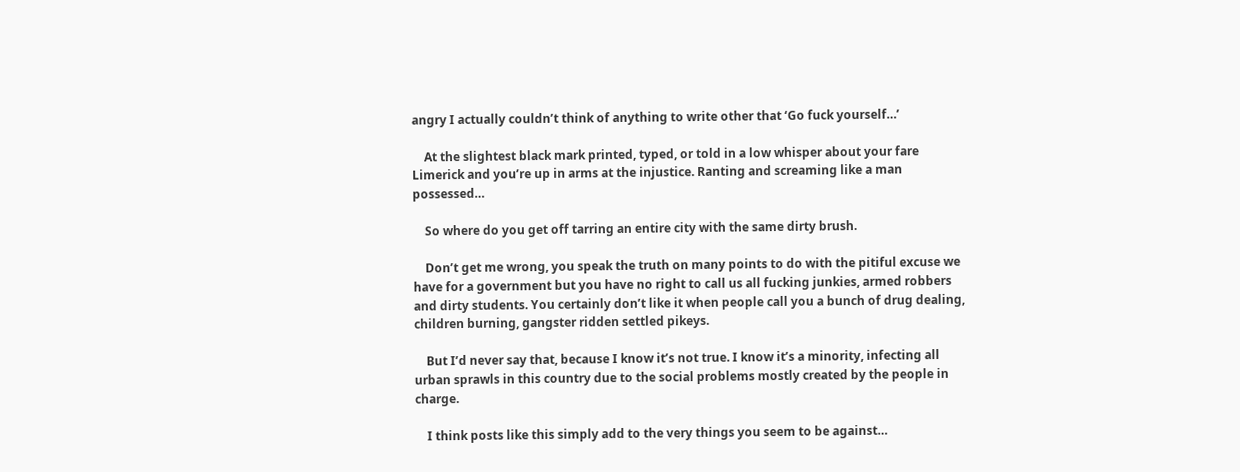angry I actually couldn’t think of anything to write other that ‘Go fuck yourself…’

    At the slightest black mark printed, typed, or told in a low whisper about your fare Limerick and you’re up in arms at the injustice. Ranting and screaming like a man possessed…

    So where do you get off tarring an entire city with the same dirty brush.

    Don’t get me wrong, you speak the truth on many points to do with the pitiful excuse we have for a government but you have no right to call us all fucking junkies, armed robbers and dirty students. You certainly don’t like it when people call you a bunch of drug dealing, children burning, gangster ridden settled pikeys.

    But I’d never say that, because I know it’s not true. I know it’s a minority, infecting all urban sprawls in this country due to the social problems mostly created by the people in charge.

    I think posts like this simply add to the very things you seem to be against…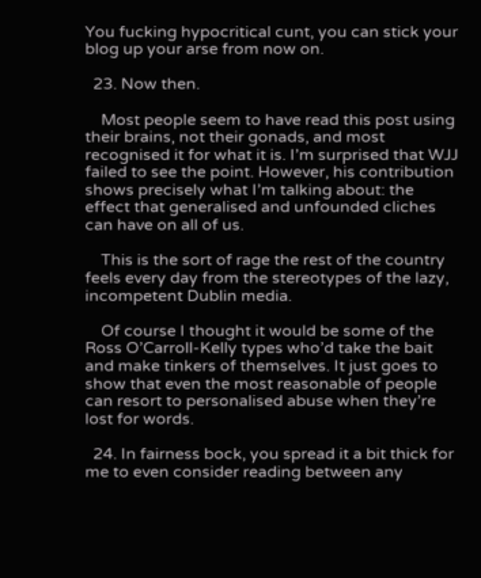You fucking hypocritical cunt, you can stick your blog up your arse from now on.

  23. Now then.

    Most people seem to have read this post using their brains, not their gonads, and most recognised it for what it is. I’m surprised that WJJ failed to see the point. However, his contribution shows precisely what I’m talking about: the effect that generalised and unfounded cliches can have on all of us.

    This is the sort of rage the rest of the country feels every day from the stereotypes of the lazy, incompetent Dublin media.

    Of course I thought it would be some of the Ross O’Carroll-Kelly types who’d take the bait and make tinkers of themselves. It just goes to show that even the most reasonable of people can resort to personalised abuse when they’re lost for words.

  24. In fairness bock, you spread it a bit thick for me to even consider reading between any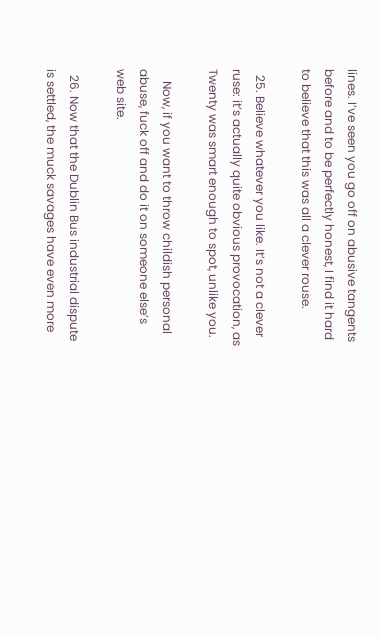lines. I’ve seen you go off on abusive tangents before and to be perfectly honest, I find it hard to believe that this was all a clever rouse.

  25. Believe whatever you like. It’s not a clever ruse: it’s actually quite obvious provocation, as Twenty was smart enough to spot, unlike you.

    Now, if you want to throw childish personal abuse, fuck off and do it on someone else’s web site.

  26. Now that the Dublin Bus industrial dispute is settled, the muck savages have even more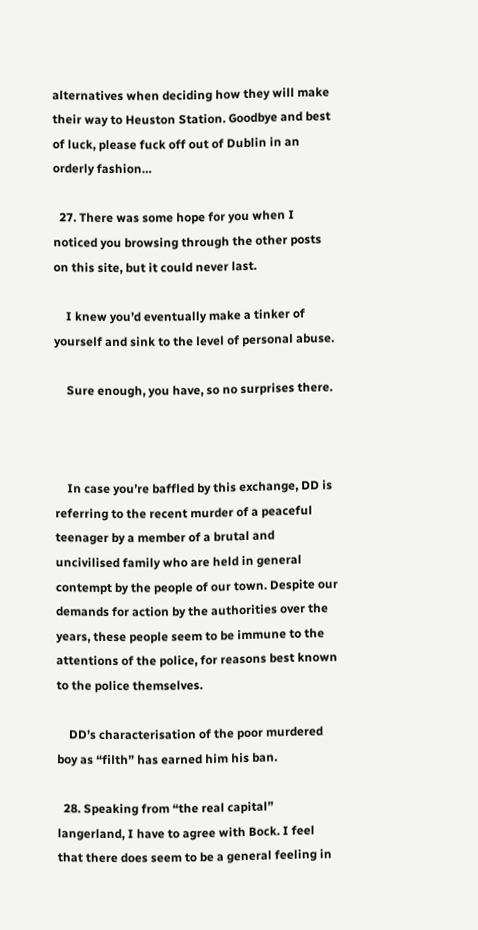alternatives when deciding how they will make their way to Heuston Station. Goodbye and best of luck, please fuck off out of Dublin in an orderly fashion…

  27. There was some hope for you when I noticed you browsing through the other posts on this site, but it could never last.

    I knew you’d eventually make a tinker of yourself and sink to the level of personal abuse.

    Sure enough, you have, so no surprises there.



    In case you’re baffled by this exchange, DD is referring to the recent murder of a peaceful teenager by a member of a brutal and uncivilised family who are held in general contempt by the people of our town. Despite our demands for action by the authorities over the years, these people seem to be immune to the attentions of the police, for reasons best known to the police themselves.

    DD’s characterisation of the poor murdered boy as “filth” has earned him his ban.

  28. Speaking from “the real capital” langerland, I have to agree with Bock. I feel that there does seem to be a general feeling in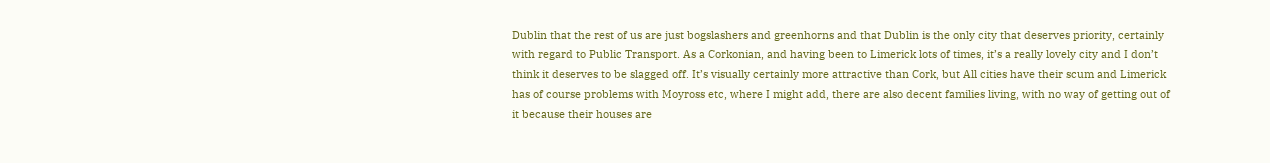Dublin that the rest of us are just bogslashers and greenhorns and that Dublin is the only city that deserves priority, certainly with regard to Public Transport. As a Corkonian, and having been to Limerick lots of times, it’s a really lovely city and I don’t think it deserves to be slagged off. It’s visually certainly more attractive than Cork, but All cities have their scum and Limerick has of course problems with Moyross etc, where I might add, there are also decent families living, with no way of getting out of it because their houses are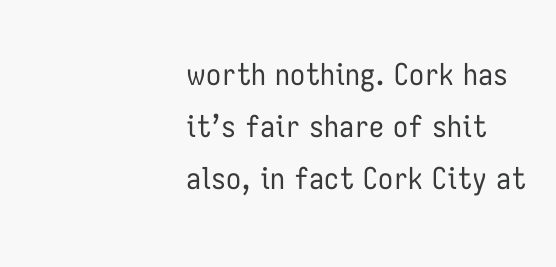worth nothing. Cork has it’s fair share of shit also, in fact Cork City at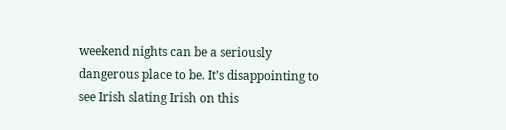weekend nights can be a seriously dangerous place to be. It’s disappointing to see Irish slating Irish on this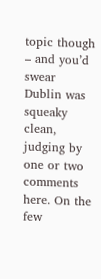topic though – and you’d swear Dublin was squeaky clean, judging by one or two comments here. On the few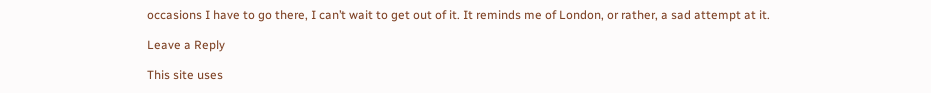occasions I have to go there, I can’t wait to get out of it. It reminds me of London, or rather, a sad attempt at it.

Leave a Reply

This site uses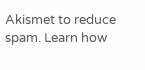Akismet to reduce spam. Learn how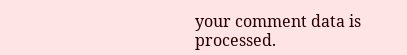your comment data is processed.